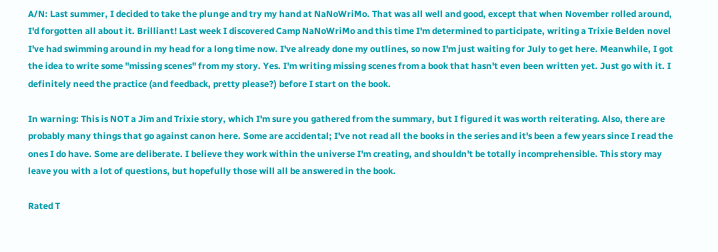A/N: Last summer, I decided to take the plunge and try my hand at NaNoWriMo. That was all well and good, except that when November rolled around, I'd forgotten all about it. Brilliant! Last week I discovered Camp NaNoWriMo and this time I'm determined to participate, writing a Trixie Belden novel I've had swimming around in my head for a long time now. I've already done my outlines, so now I'm just waiting for July to get here. Meanwhile, I got the idea to write some "missing scenes" from my story. Yes. I'm writing missing scenes from a book that hasn't even been written yet. Just go with it. I definitely need the practice (and feedback, pretty please?) before I start on the book.

In warning: This is NOT a Jim and Trixie story, which I'm sure you gathered from the summary, but I figured it was worth reiterating. Also, there are probably many things that go against canon here. Some are accidental; I've not read all the books in the series and it's been a few years since I read the ones I do have. Some are deliberate. I believe they work within the universe I'm creating, and shouldn't be totally incomprehensible. This story may leave you with a lot of questions, but hopefully those will all be answered in the book.

Rated T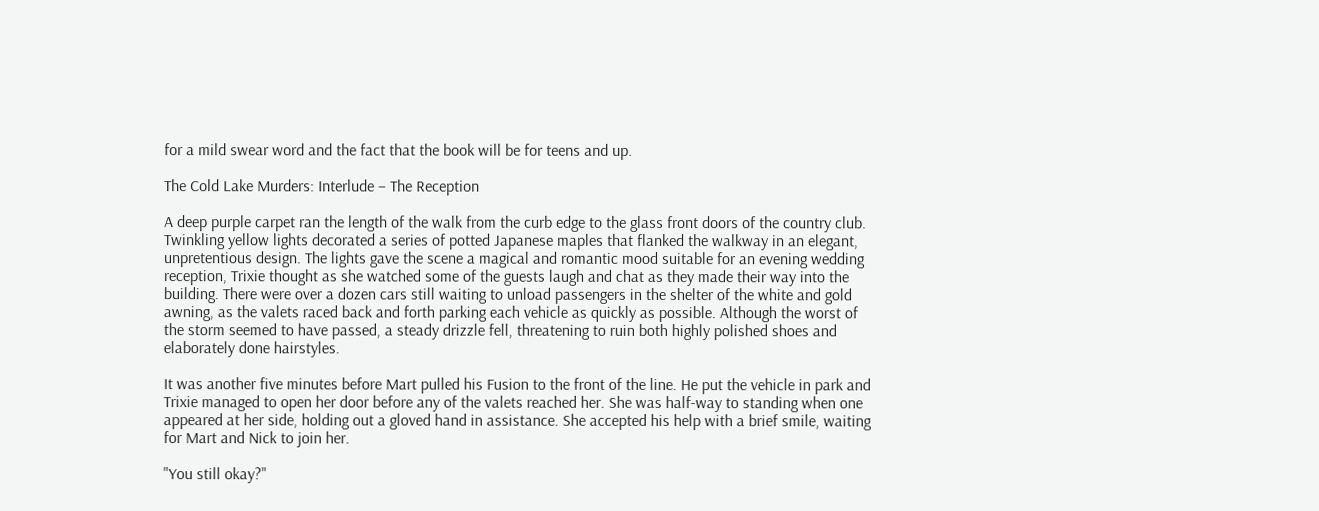for a mild swear word and the fact that the book will be for teens and up.

The Cold Lake Murders: Interlude – The Reception

A deep purple carpet ran the length of the walk from the curb edge to the glass front doors of the country club. Twinkling yellow lights decorated a series of potted Japanese maples that flanked the walkway in an elegant, unpretentious design. The lights gave the scene a magical and romantic mood suitable for an evening wedding reception, Trixie thought as she watched some of the guests laugh and chat as they made their way into the building. There were over a dozen cars still waiting to unload passengers in the shelter of the white and gold awning, as the valets raced back and forth parking each vehicle as quickly as possible. Although the worst of the storm seemed to have passed, a steady drizzle fell, threatening to ruin both highly polished shoes and elaborately done hairstyles.

It was another five minutes before Mart pulled his Fusion to the front of the line. He put the vehicle in park and Trixie managed to open her door before any of the valets reached her. She was half-way to standing when one appeared at her side, holding out a gloved hand in assistance. She accepted his help with a brief smile, waiting for Mart and Nick to join her.

"You still okay?"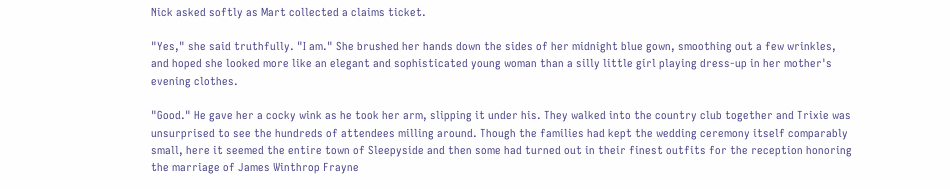Nick asked softly as Mart collected a claims ticket.

"Yes," she said truthfully. "I am." She brushed her hands down the sides of her midnight blue gown, smoothing out a few wrinkles, and hoped she looked more like an elegant and sophisticated young woman than a silly little girl playing dress-up in her mother's evening clothes.

"Good." He gave her a cocky wink as he took her arm, slipping it under his. They walked into the country club together and Trixie was unsurprised to see the hundreds of attendees milling around. Though the families had kept the wedding ceremony itself comparably small, here it seemed the entire town of Sleepyside and then some had turned out in their finest outfits for the reception honoring the marriage of James Winthrop Frayne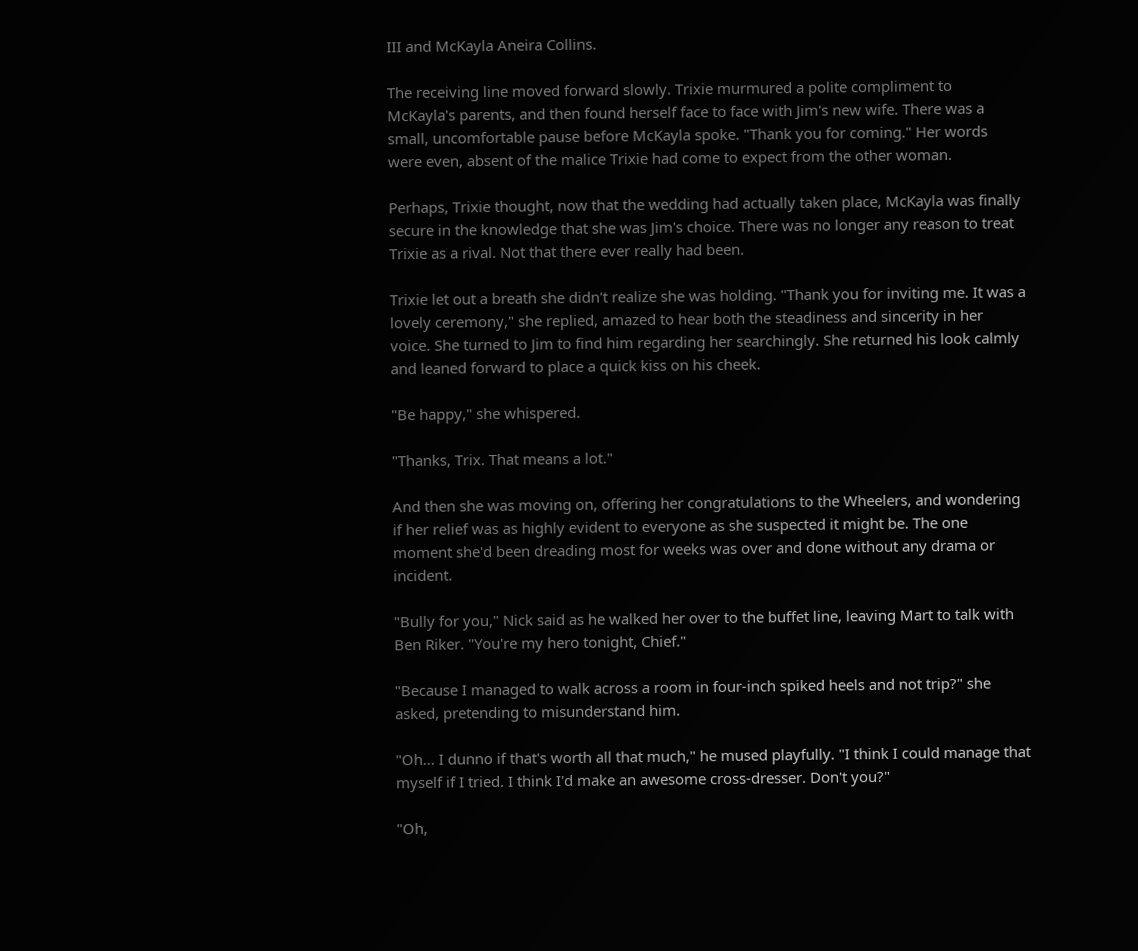III and McKayla Aneira Collins.

The receiving line moved forward slowly. Trixie murmured a polite compliment to McKayla's parents, and then found herself face to face with Jim's new wife. There was a small, uncomfortable pause before McKayla spoke. "Thank you for coming." Her words were even, absent of the malice Trixie had come to expect from the other woman.

Perhaps, Trixie thought, now that the wedding had actually taken place, McKayla was finally secure in the knowledge that she was Jim's choice. There was no longer any reason to treat Trixie as a rival. Not that there ever really had been.

Trixie let out a breath she didn't realize she was holding. "Thank you for inviting me. It was a lovely ceremony," she replied, amazed to hear both the steadiness and sincerity in her voice. She turned to Jim to find him regarding her searchingly. She returned his look calmly and leaned forward to place a quick kiss on his cheek.

"Be happy," she whispered.

"Thanks, Trix. That means a lot."

And then she was moving on, offering her congratulations to the Wheelers, and wondering if her relief was as highly evident to everyone as she suspected it might be. The one moment she'd been dreading most for weeks was over and done without any drama or incident.

"Bully for you," Nick said as he walked her over to the buffet line, leaving Mart to talk with Ben Riker. "You're my hero tonight, Chief."

"Because I managed to walk across a room in four-inch spiked heels and not trip?" she asked, pretending to misunderstand him.

"Oh... I dunno if that's worth all that much," he mused playfully. "I think I could manage that myself if I tried. I think I'd make an awesome cross-dresser. Don't you?"

"Oh,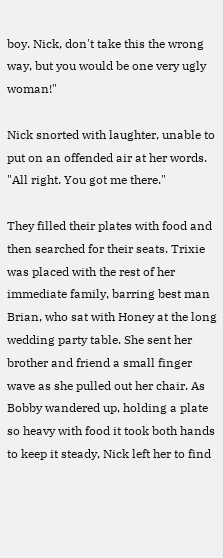boy. Nick, don't take this the wrong way, but you would be one very ugly woman!"

Nick snorted with laughter, unable to put on an offended air at her words. "All right. You got me there."

They filled their plates with food and then searched for their seats. Trixie was placed with the rest of her immediate family, barring best man Brian, who sat with Honey at the long wedding party table. She sent her brother and friend a small finger wave as she pulled out her chair. As Bobby wandered up, holding a plate so heavy with food it took both hands to keep it steady, Nick left her to find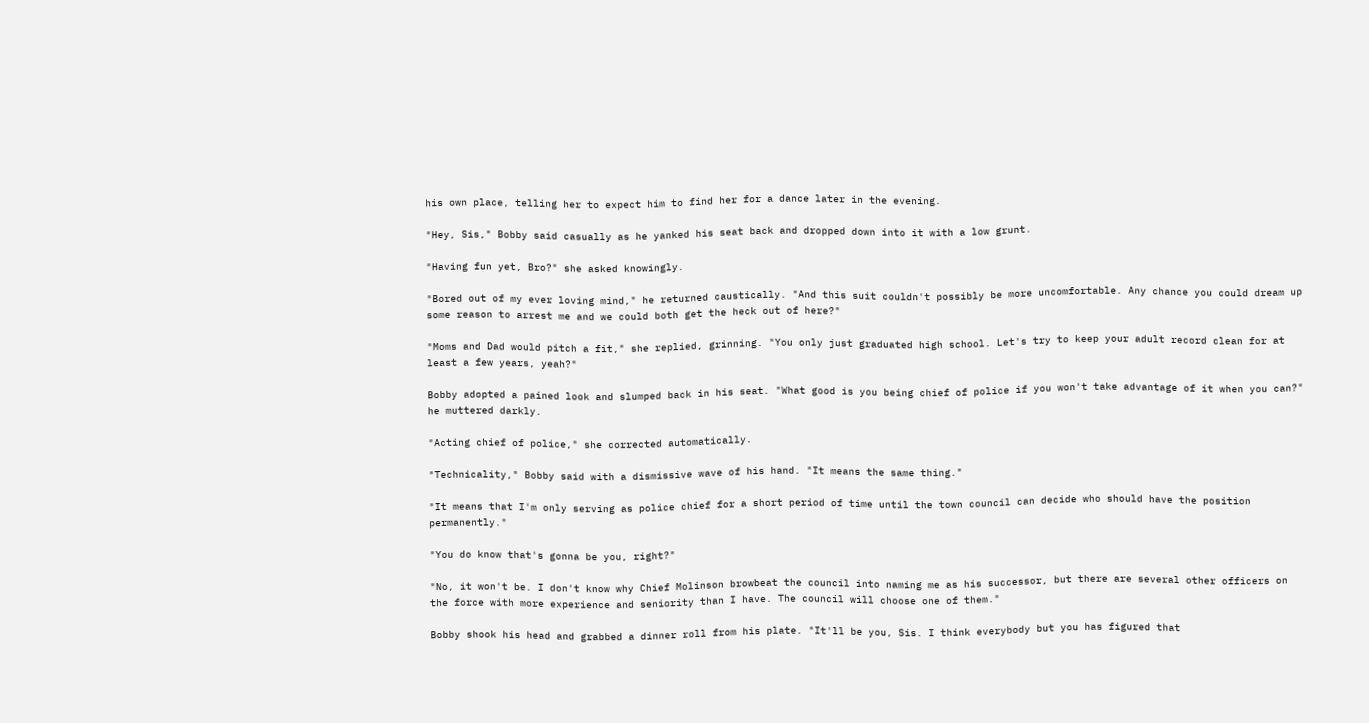his own place, telling her to expect him to find her for a dance later in the evening.

"Hey, Sis," Bobby said casually as he yanked his seat back and dropped down into it with a low grunt.

"Having fun yet, Bro?" she asked knowingly.

"Bored out of my ever loving mind," he returned caustically. "And this suit couldn't possibly be more uncomfortable. Any chance you could dream up some reason to arrest me and we could both get the heck out of here?"

"Moms and Dad would pitch a fit," she replied, grinning. "You only just graduated high school. Let's try to keep your adult record clean for at least a few years, yeah?"

Bobby adopted a pained look and slumped back in his seat. "What good is you being chief of police if you won't take advantage of it when you can?" he muttered darkly.

"Acting chief of police," she corrected automatically.

"Technicality," Bobby said with a dismissive wave of his hand. "It means the same thing."

"It means that I'm only serving as police chief for a short period of time until the town council can decide who should have the position permanently."

"You do know that's gonna be you, right?"

"No, it won't be. I don't know why Chief Molinson browbeat the council into naming me as his successor, but there are several other officers on the force with more experience and seniority than I have. The council will choose one of them."

Bobby shook his head and grabbed a dinner roll from his plate. "It'll be you, Sis. I think everybody but you has figured that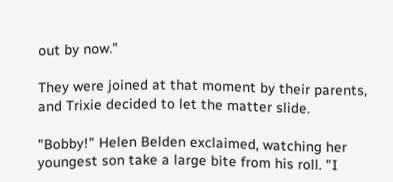out by now."

They were joined at that moment by their parents, and Trixie decided to let the matter slide.

"Bobby!" Helen Belden exclaimed, watching her youngest son take a large bite from his roll. "I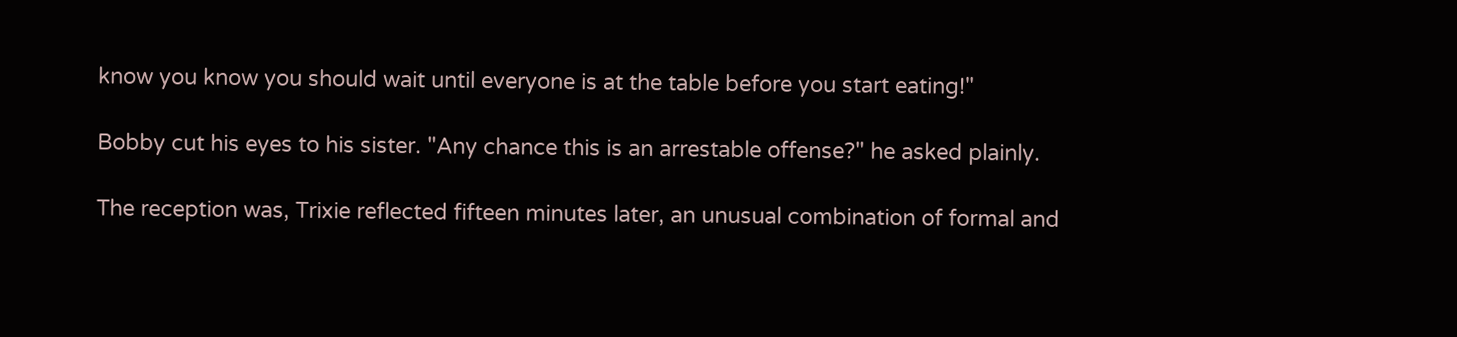know you know you should wait until everyone is at the table before you start eating!"

Bobby cut his eyes to his sister. "Any chance this is an arrestable offense?" he asked plainly.

The reception was, Trixie reflected fifteen minutes later, an unusual combination of formal and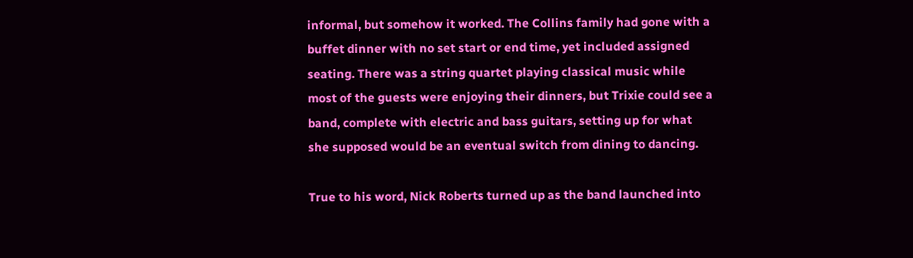informal, but somehow it worked. The Collins family had gone with a buffet dinner with no set start or end time, yet included assigned seating. There was a string quartet playing classical music while most of the guests were enjoying their dinners, but Trixie could see a band, complete with electric and bass guitars, setting up for what she supposed would be an eventual switch from dining to dancing.

True to his word, Nick Roberts turned up as the band launched into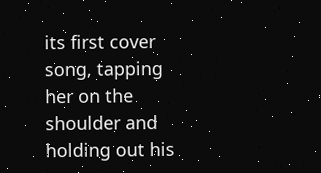its first cover song, tapping her on the shoulder and holding out his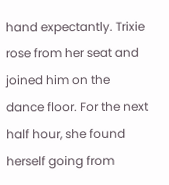hand expectantly. Trixie rose from her seat and joined him on the dance floor. For the next half hour, she found herself going from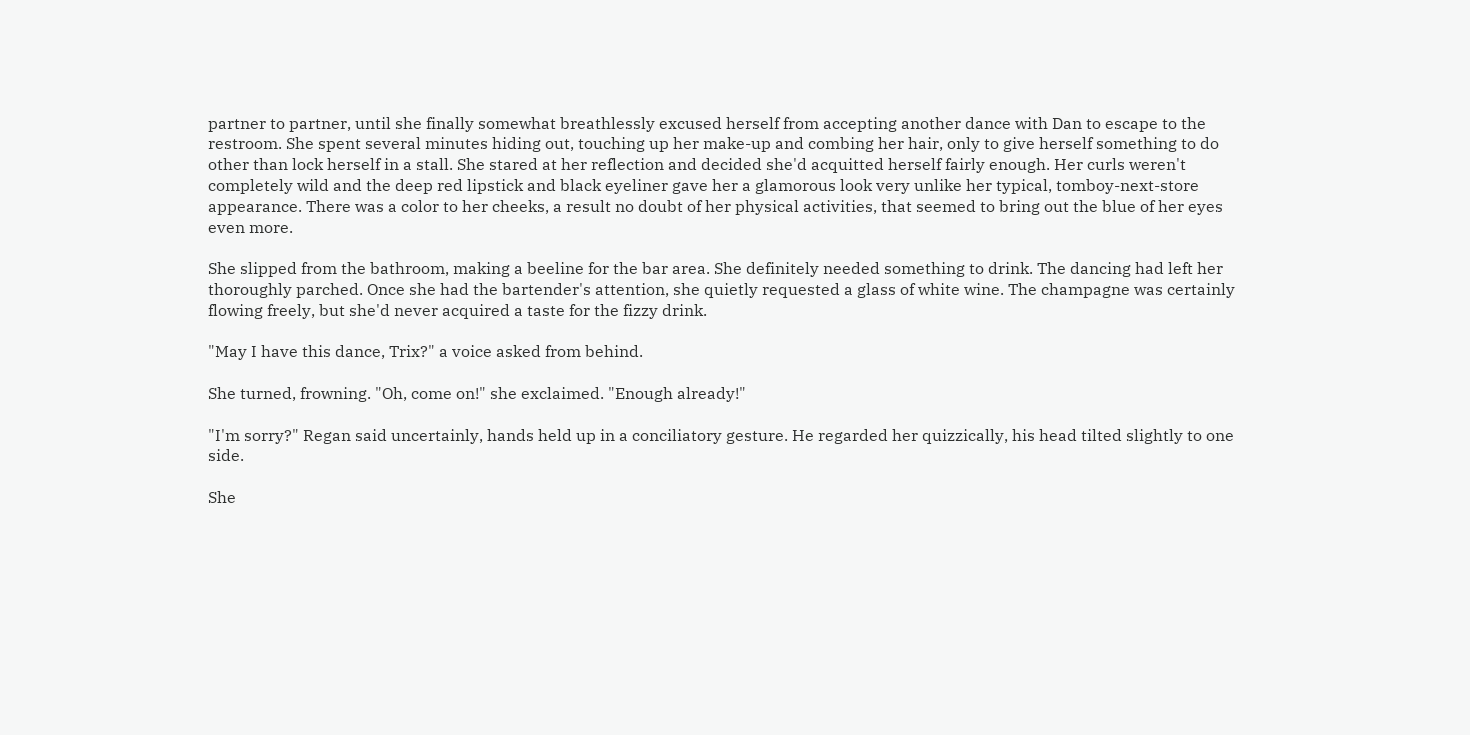partner to partner, until she finally somewhat breathlessly excused herself from accepting another dance with Dan to escape to the restroom. She spent several minutes hiding out, touching up her make-up and combing her hair, only to give herself something to do other than lock herself in a stall. She stared at her reflection and decided she'd acquitted herself fairly enough. Her curls weren't completely wild and the deep red lipstick and black eyeliner gave her a glamorous look very unlike her typical, tomboy-next-store appearance. There was a color to her cheeks, a result no doubt of her physical activities, that seemed to bring out the blue of her eyes even more.

She slipped from the bathroom, making a beeline for the bar area. She definitely needed something to drink. The dancing had left her thoroughly parched. Once she had the bartender's attention, she quietly requested a glass of white wine. The champagne was certainly flowing freely, but she'd never acquired a taste for the fizzy drink.

"May I have this dance, Trix?" a voice asked from behind.

She turned, frowning. "Oh, come on!" she exclaimed. "Enough already!"

"I'm sorry?" Regan said uncertainly, hands held up in a conciliatory gesture. He regarded her quizzically, his head tilted slightly to one side.

She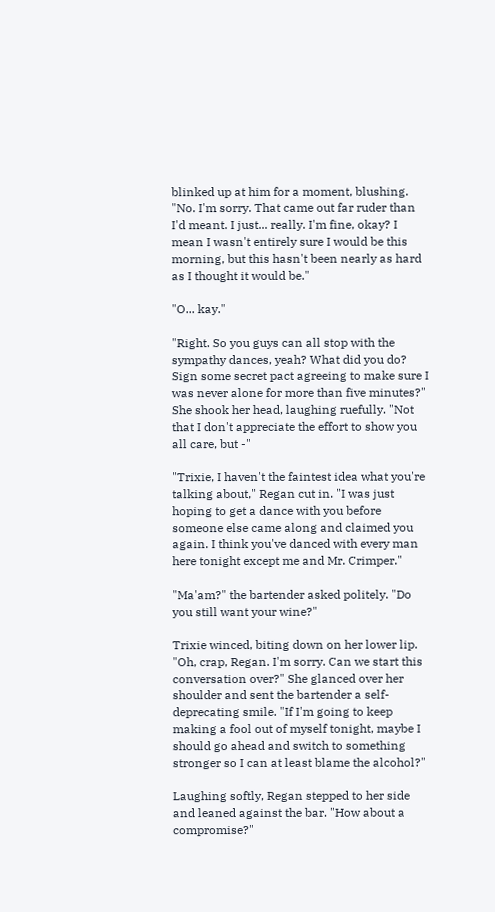blinked up at him for a moment, blushing. "No. I'm sorry. That came out far ruder than I'd meant. I just... really. I'm fine, okay? I mean I wasn't entirely sure I would be this morning, but this hasn't been nearly as hard as I thought it would be."

"O... kay."

"Right. So you guys can all stop with the sympathy dances, yeah? What did you do? Sign some secret pact agreeing to make sure I was never alone for more than five minutes?" She shook her head, laughing ruefully. "Not that I don't appreciate the effort to show you all care, but -"

"Trixie, I haven't the faintest idea what you're talking about," Regan cut in. "I was just hoping to get a dance with you before someone else came along and claimed you again. I think you've danced with every man here tonight except me and Mr. Crimper."

"Ma'am?" the bartender asked politely. "Do you still want your wine?"

Trixie winced, biting down on her lower lip. "Oh, crap, Regan. I'm sorry. Can we start this conversation over?" She glanced over her shoulder and sent the bartender a self-deprecating smile. "If I'm going to keep making a fool out of myself tonight, maybe I should go ahead and switch to something stronger so I can at least blame the alcohol?"

Laughing softly, Regan stepped to her side and leaned against the bar. "How about a compromise?"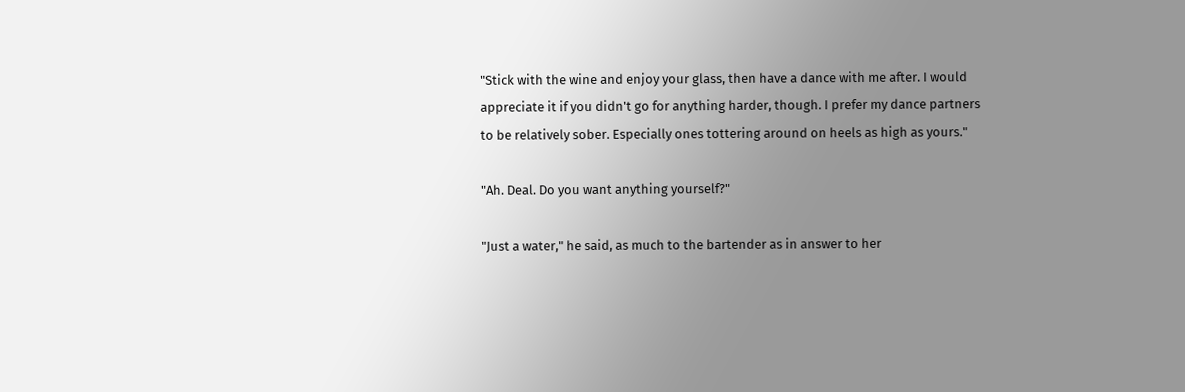"Stick with the wine and enjoy your glass, then have a dance with me after. I would appreciate it if you didn't go for anything harder, though. I prefer my dance partners to be relatively sober. Especially ones tottering around on heels as high as yours."

"Ah. Deal. Do you want anything yourself?"

"Just a water," he said, as much to the bartender as in answer to her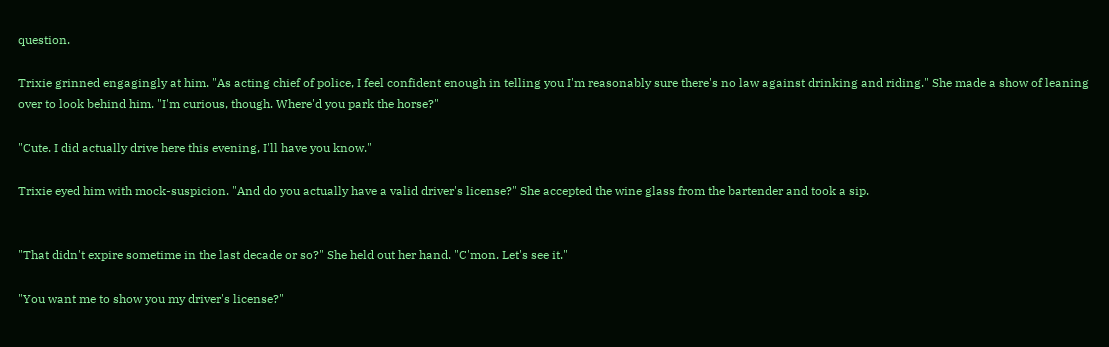question.

Trixie grinned engagingly at him. "As acting chief of police, I feel confident enough in telling you I'm reasonably sure there's no law against drinking and riding." She made a show of leaning over to look behind him. "I'm curious, though. Where'd you park the horse?"

"Cute. I did actually drive here this evening, I'll have you know."

Trixie eyed him with mock-suspicion. "And do you actually have a valid driver's license?" She accepted the wine glass from the bartender and took a sip.


"That didn't expire sometime in the last decade or so?" She held out her hand. "C'mon. Let's see it."

"You want me to show you my driver's license?"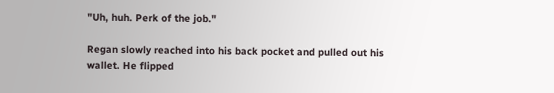"Uh, huh. Perk of the job."

Regan slowly reached into his back pocket and pulled out his wallet. He flipped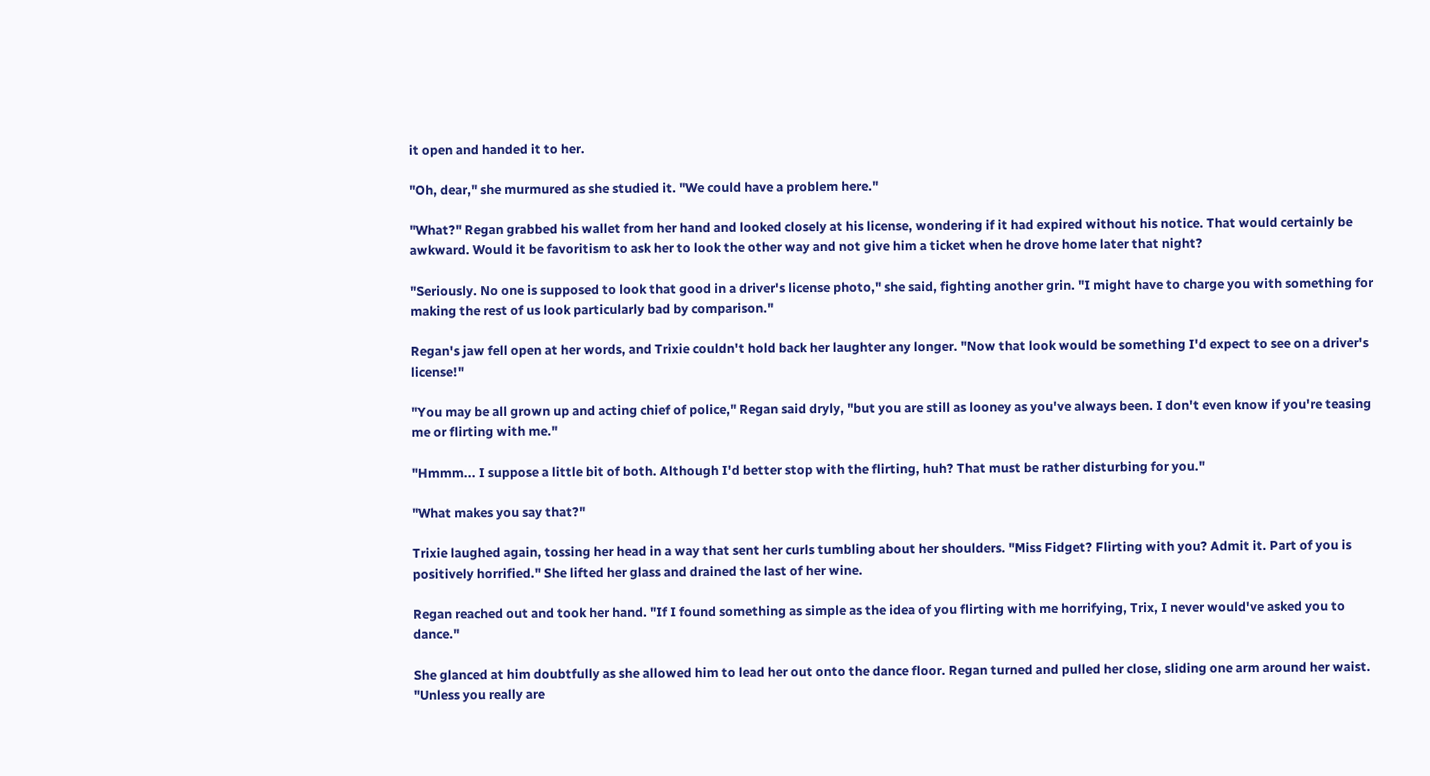it open and handed it to her.

"Oh, dear," she murmured as she studied it. "We could have a problem here."

"What?" Regan grabbed his wallet from her hand and looked closely at his license, wondering if it had expired without his notice. That would certainly be awkward. Would it be favoritism to ask her to look the other way and not give him a ticket when he drove home later that night?

"Seriously. No one is supposed to look that good in a driver's license photo," she said, fighting another grin. "I might have to charge you with something for making the rest of us look particularly bad by comparison."

Regan's jaw fell open at her words, and Trixie couldn't hold back her laughter any longer. "Now that look would be something I'd expect to see on a driver's license!"

"You may be all grown up and acting chief of police," Regan said dryly, "but you are still as looney as you've always been. I don't even know if you're teasing me or flirting with me."

"Hmmm... I suppose a little bit of both. Although I'd better stop with the flirting, huh? That must be rather disturbing for you."

"What makes you say that?"

Trixie laughed again, tossing her head in a way that sent her curls tumbling about her shoulders. "Miss Fidget? Flirting with you? Admit it. Part of you is positively horrified." She lifted her glass and drained the last of her wine.

Regan reached out and took her hand. "If I found something as simple as the idea of you flirting with me horrifying, Trix, I never would've asked you to dance."

She glanced at him doubtfully as she allowed him to lead her out onto the dance floor. Regan turned and pulled her close, sliding one arm around her waist. "Unless you really are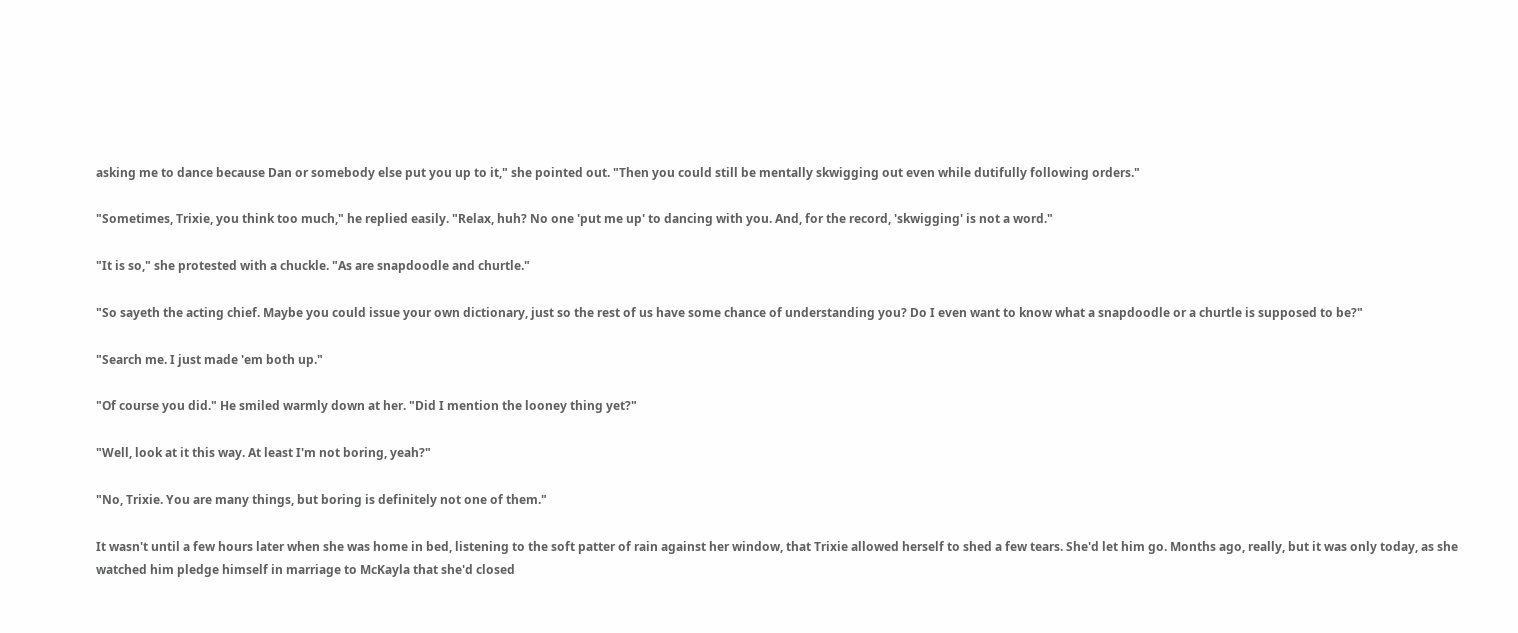asking me to dance because Dan or somebody else put you up to it," she pointed out. "Then you could still be mentally skwigging out even while dutifully following orders."

"Sometimes, Trixie, you think too much," he replied easily. "Relax, huh? No one 'put me up' to dancing with you. And, for the record, 'skwigging' is not a word."

"It is so," she protested with a chuckle. "As are snapdoodle and churtle."

"So sayeth the acting chief. Maybe you could issue your own dictionary, just so the rest of us have some chance of understanding you? Do I even want to know what a snapdoodle or a churtle is supposed to be?"

"Search me. I just made 'em both up."

"Of course you did." He smiled warmly down at her. "Did I mention the looney thing yet?"

"Well, look at it this way. At least I'm not boring, yeah?"

"No, Trixie. You are many things, but boring is definitely not one of them."

It wasn't until a few hours later when she was home in bed, listening to the soft patter of rain against her window, that Trixie allowed herself to shed a few tears. She'd let him go. Months ago, really, but it was only today, as she watched him pledge himself in marriage to McKayla that she'd closed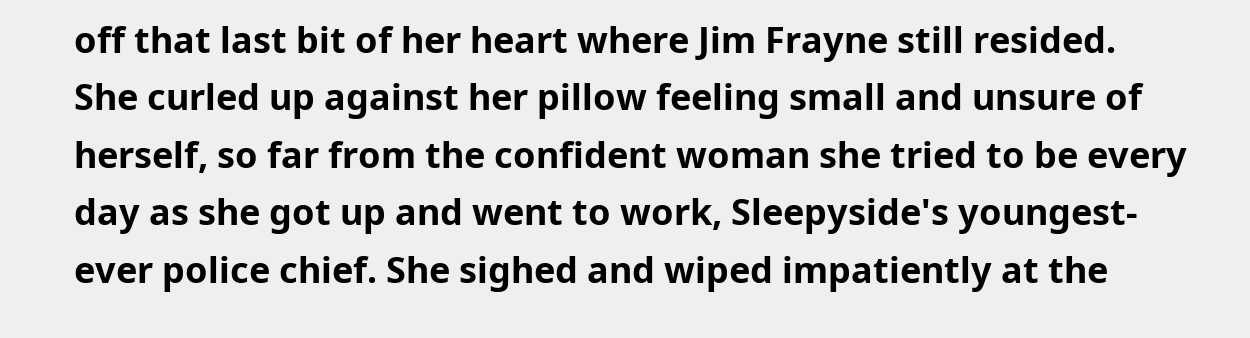off that last bit of her heart where Jim Frayne still resided. She curled up against her pillow feeling small and unsure of herself, so far from the confident woman she tried to be every day as she got up and went to work, Sleepyside's youngest-ever police chief. She sighed and wiped impatiently at the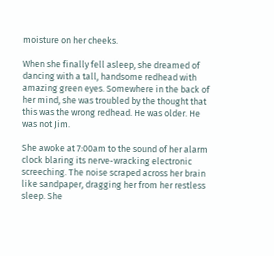moisture on her cheeks.

When she finally fell asleep, she dreamed of dancing with a tall, handsome redhead with amazing green eyes. Somewhere in the back of her mind, she was troubled by the thought that this was the wrong redhead. He was older. He was not Jim.

She awoke at 7:00am to the sound of her alarm clock blaring its nerve-wracking electronic screeching. The noise scraped across her brain like sandpaper, dragging her from her restless sleep. She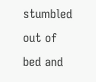stumbled out of bed and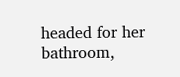headed for her bathroom,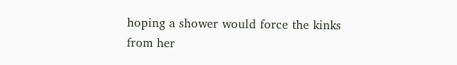hoping a shower would force the kinks from her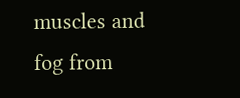muscles and fog from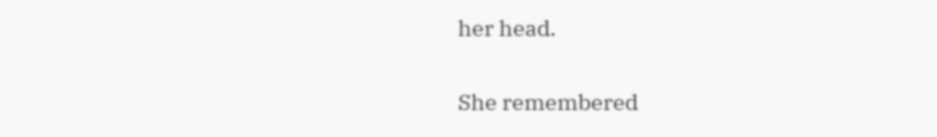her head.

She remembered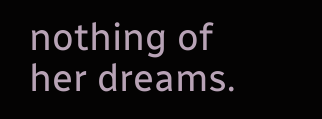nothing of her dreams.